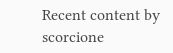Recent content by scorcione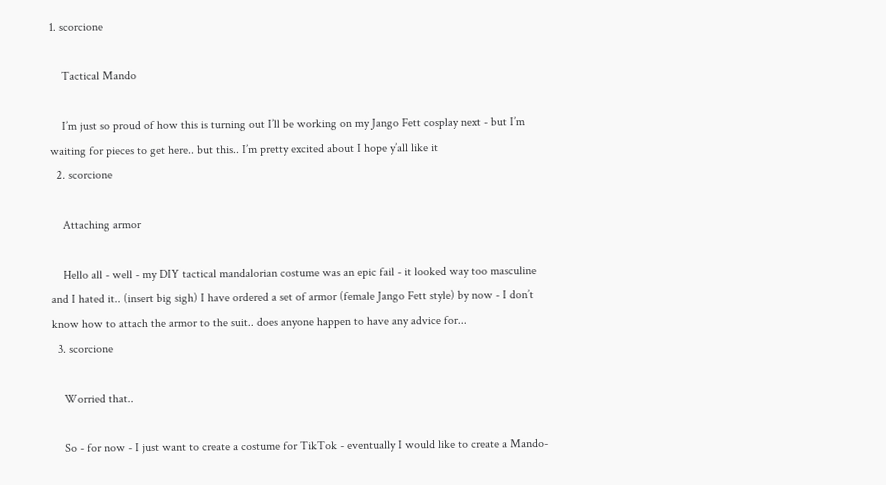1. scorcione

    Tactical Mando

    I’m just so proud of how this is turning out I’ll be working on my Jango Fett cosplay next - but I’m waiting for pieces to get here.. but this.. I’m pretty excited about I hope y’all like it
  2. scorcione

    Attaching armor

    Hello all - well - my DIY tactical mandalorian costume was an epic fail - it looked way too masculine and I hated it.. (insert big sigh) I have ordered a set of armor (female Jango Fett style) by now - I don’t know how to attach the armor to the suit.. does anyone happen to have any advice for...
  3. scorcione

    Worried that..

    So - for now - I just want to create a costume for TikTok - eventually I would like to create a Mando-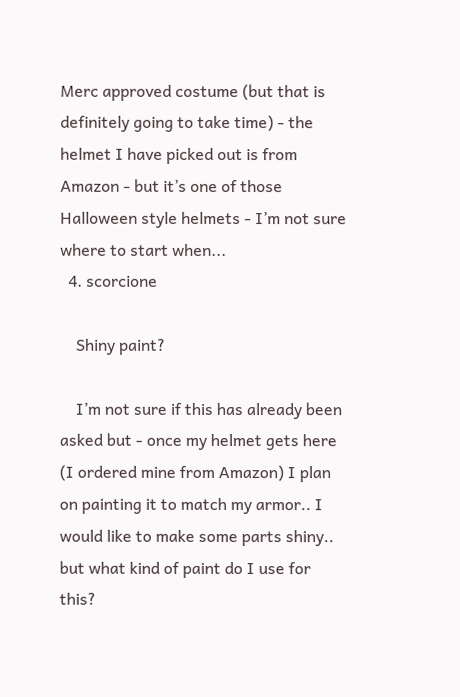Merc approved costume (but that is definitely going to take time) - the helmet I have picked out is from Amazon - but it’s one of those Halloween style helmets - I’m not sure where to start when...
  4. scorcione

    Shiny paint?

    I’m not sure if this has already been asked but - once my helmet gets here (I ordered mine from Amazon) I plan on painting it to match my armor.. I would like to make some parts shiny.. but what kind of paint do I use for this?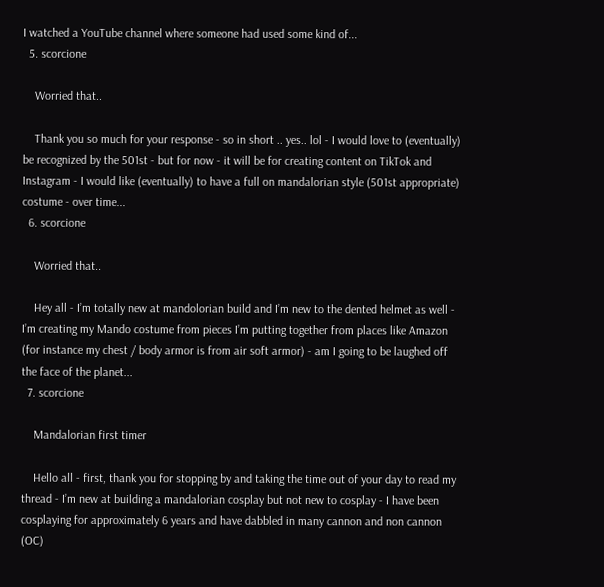I watched a YouTube channel where someone had used some kind of...
  5. scorcione

    Worried that..

    Thank you so much for your response - so in short .. yes.. lol - I would love to (eventually) be recognized by the 501st - but for now - it will be for creating content on TikTok and Instagram - I would like (eventually) to have a full on mandalorian style (501st appropriate) costume - over time...
  6. scorcione

    Worried that..

    Hey all - I’m totally new at mandolorian build and I’m new to the dented helmet as well - I’m creating my Mando costume from pieces I’m putting together from places like Amazon (for instance my chest / body armor is from air soft armor) - am I going to be laughed off the face of the planet...
  7. scorcione

    Mandalorian first timer

    Hello all - first, thank you for stopping by and taking the time out of your day to read my thread - I’m new at building a mandalorian cosplay but not new to cosplay - I have been cosplaying for approximately 6 years and have dabbled in many cannon and non cannon (OC)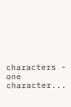characters - one character...